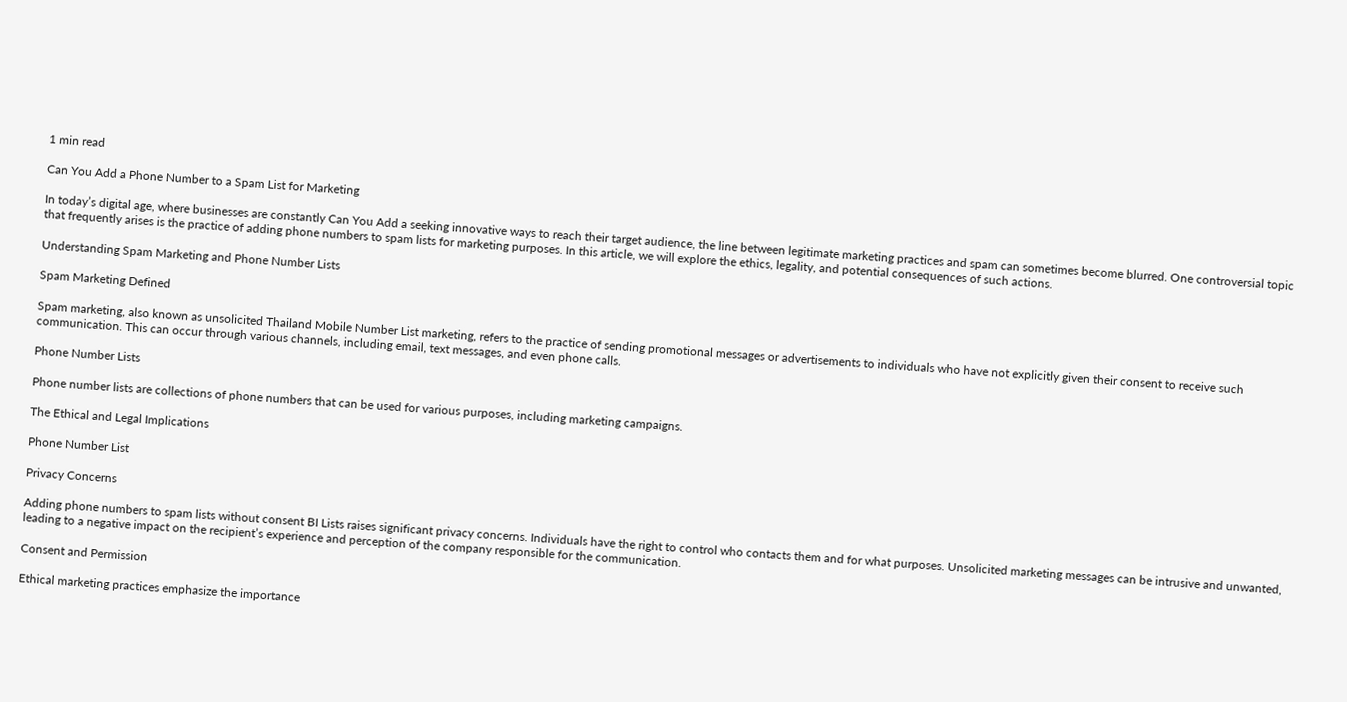1 min read

Can You Add a Phone Number to a Spam List for Marketing

In today’s digital age, where businesses are constantly Can You Add a seeking innovative ways to reach their target audience, the line between legitimate marketing practices and spam can sometimes become blurred. One controversial topic that frequently arises is the practice of adding phone numbers to spam lists for marketing purposes. In this article, we will explore the ethics, legality, and potential consequences of such actions.

Understanding Spam Marketing and Phone Number Lists

Spam Marketing Defined

Spam marketing, also known as unsolicited Thailand Mobile Number List marketing, refers to the practice of sending promotional messages or advertisements to individuals who have not explicitly given their consent to receive such communication. This can occur through various channels, including email, text messages, and even phone calls.

Phone Number Lists

Phone number lists are collections of phone numbers that can be used for various purposes, including marketing campaigns.

The Ethical and Legal Implications

Phone Number List

Privacy Concerns

Adding phone numbers to spam lists without consent BI Lists raises significant privacy concerns. Individuals have the right to control who contacts them and for what purposes. Unsolicited marketing messages can be intrusive and unwanted, leading to a negative impact on the recipient’s experience and perception of the company responsible for the communication.

Consent and Permission

Ethical marketing practices emphasize the importance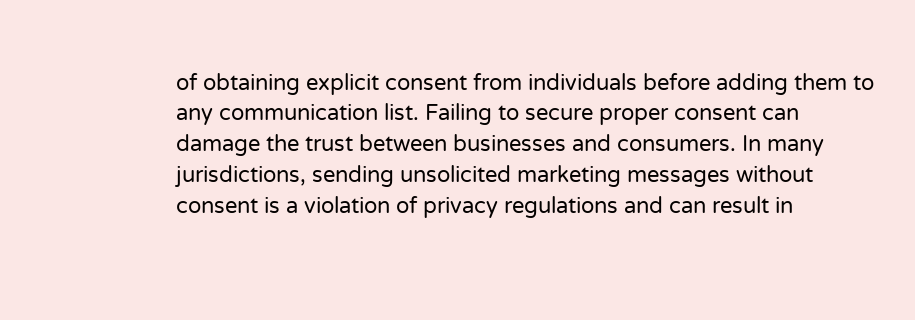of obtaining explicit consent from individuals before adding them to any communication list. Failing to secure proper consent can damage the trust between businesses and consumers. In many jurisdictions, sending unsolicited marketing messages without consent is a violation of privacy regulations and can result in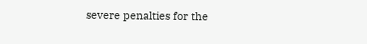severe penalties for the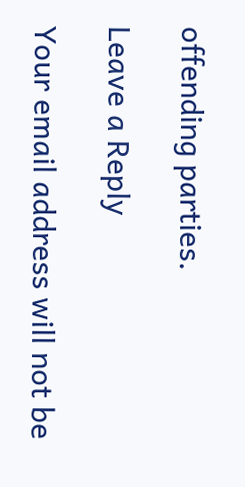offending parties.

Leave a Reply

Your email address will not be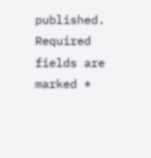published. Required fields are marked *